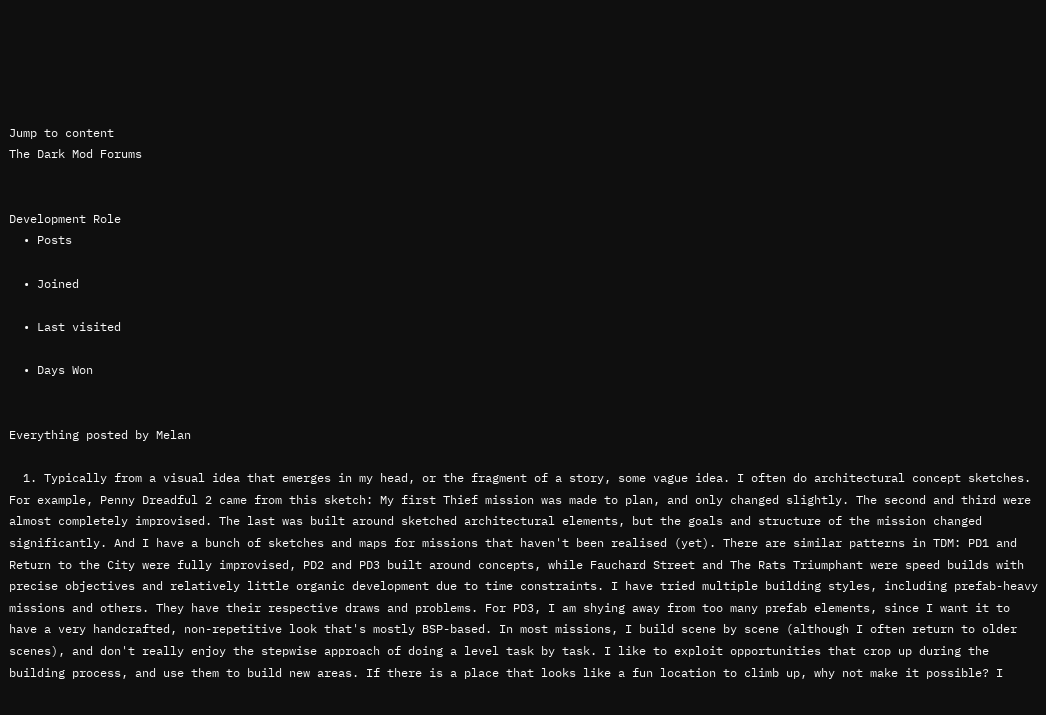Jump to content
The Dark Mod Forums


Development Role
  • Posts

  • Joined

  • Last visited

  • Days Won


Everything posted by Melan

  1. Typically from a visual idea that emerges in my head, or the fragment of a story, some vague idea. I often do architectural concept sketches. For example, Penny Dreadful 2 came from this sketch: My first Thief mission was made to plan, and only changed slightly. The second and third were almost completely improvised. The last was built around sketched architectural elements, but the goals and structure of the mission changed significantly. And I have a bunch of sketches and maps for missions that haven't been realised (yet). There are similar patterns in TDM: PD1 and Return to the City were fully improvised, PD2 and PD3 built around concepts, while Fauchard Street and The Rats Triumphant were speed builds with precise objectives and relatively little organic development due to time constraints. I have tried multiple building styles, including prefab-heavy missions and others. They have their respective draws and problems. For PD3, I am shying away from too many prefab elements, since I want it to have a very handcrafted, non-repetitive look that's mostly BSP-based. In most missions, I build scene by scene (although I often return to older scenes), and don't really enjoy the stepwise approach of doing a level task by task. I like to exploit opportunities that crop up during the building process, and use them to build new areas. If there is a place that looks like a fun location to climb up, why not make it possible? I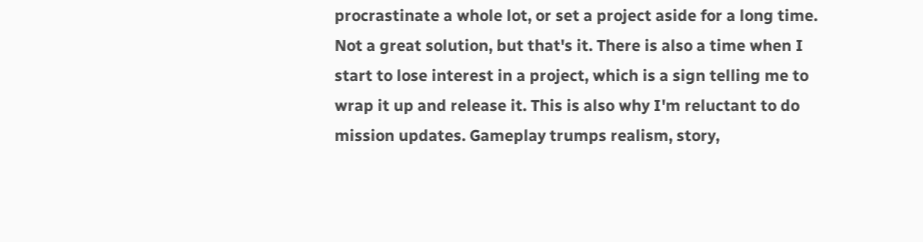procrastinate a whole lot, or set a project aside for a long time. Not a great solution, but that's it. There is also a time when I start to lose interest in a project, which is a sign telling me to wrap it up and release it. This is also why I'm reluctant to do mission updates. Gameplay trumps realism, story,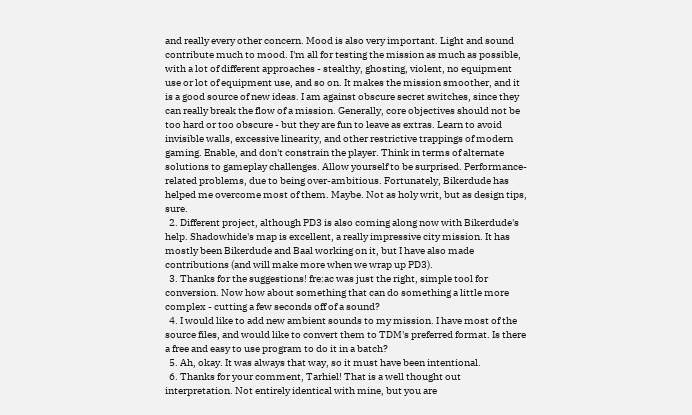and really every other concern. Mood is also very important. Light and sound contribute much to mood. I'm all for testing the mission as much as possible, with a lot of different approaches - stealthy, ghosting, violent, no equipment use or lot of equipment use, and so on. It makes the mission smoother, and it is a good source of new ideas. I am against obscure secret switches, since they can really break the flow of a mission. Generally, core objectives should not be too hard or too obscure - but they are fun to leave as extras. Learn to avoid invisible walls, excessive linearity, and other restrictive trappings of modern gaming. Enable, and don't constrain the player. Think in terms of alternate solutions to gameplay challenges. Allow yourself to be surprised. Performance-related problems, due to being over-ambitious. Fortunately, Bikerdude has helped me overcome most of them. Maybe. Not as holy writ, but as design tips, sure.
  2. Different project, although PD3 is also coming along now with Bikerdude's help. Shadowhide's map is excellent, a really impressive city mission. It has mostly been Bikerdude and Baal working on it, but I have also made contributions (and will make more when we wrap up PD3).
  3. Thanks for the suggestions! fre:ac was just the right, simple tool for conversion. Now how about something that can do something a little more complex - cutting a few seconds off of a sound?
  4. I would like to add new ambient sounds to my mission. I have most of the source files, and would like to convert them to TDM's preferred format. Is there a free and easy to use program to do it in a batch?
  5. Ah, okay. It was always that way, so it must have been intentional.
  6. Thanks for your comment, Tarhiel! That is a well thought out interpretation. Not entirely identical with mine, but you are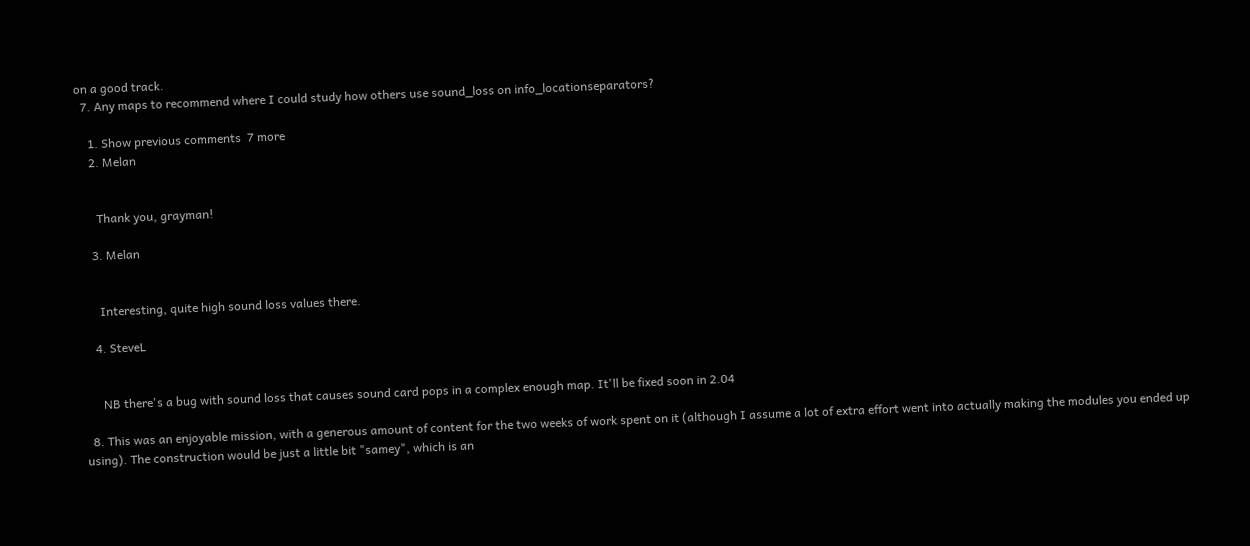on a good track.
  7. Any maps to recommend where I could study how others use sound_loss on info_locationseparators?

    1. Show previous comments  7 more
    2. Melan


      Thank you, grayman!

    3. Melan


      Interesting, quite high sound loss values there.

    4. SteveL


      NB there's a bug with sound loss that causes sound card pops in a complex enough map. It'll be fixed soon in 2.04

  8. This was an enjoyable mission, with a generous amount of content for the two weeks of work spent on it (although I assume a lot of extra effort went into actually making the modules you ended up using). The construction would be just a little bit "samey", which is an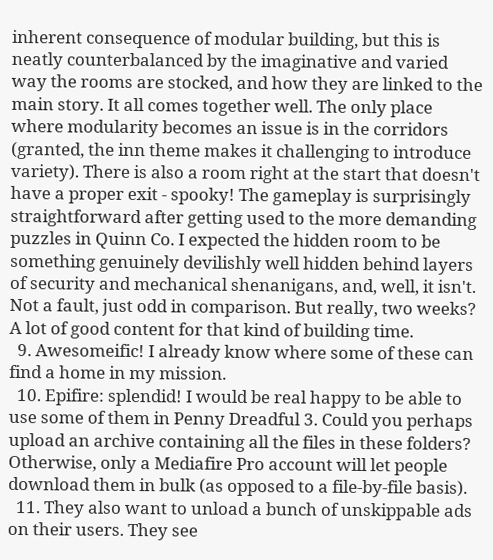inherent consequence of modular building, but this is neatly counterbalanced by the imaginative and varied way the rooms are stocked, and how they are linked to the main story. It all comes together well. The only place where modularity becomes an issue is in the corridors (granted, the inn theme makes it challenging to introduce variety). There is also a room right at the start that doesn't have a proper exit - spooky! The gameplay is surprisingly straightforward after getting used to the more demanding puzzles in Quinn Co. I expected the hidden room to be something genuinely devilishly well hidden behind layers of security and mechanical shenanigans, and, well, it isn't. Not a fault, just odd in comparison. But really, two weeks? A lot of good content for that kind of building time.
  9. Awesomeific! I already know where some of these can find a home in my mission.
  10. Epifire: splendid! I would be real happy to be able to use some of them in Penny Dreadful 3. Could you perhaps upload an archive containing all the files in these folders? Otherwise, only a Mediafire Pro account will let people download them in bulk (as opposed to a file-by-file basis).
  11. They also want to unload a bunch of unskippable ads on their users. They see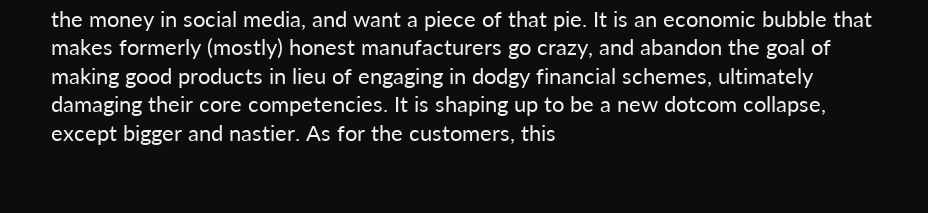the money in social media, and want a piece of that pie. It is an economic bubble that makes formerly (mostly) honest manufacturers go crazy, and abandon the goal of making good products in lieu of engaging in dodgy financial schemes, ultimately damaging their core competencies. It is shaping up to be a new dotcom collapse, except bigger and nastier. As for the customers, this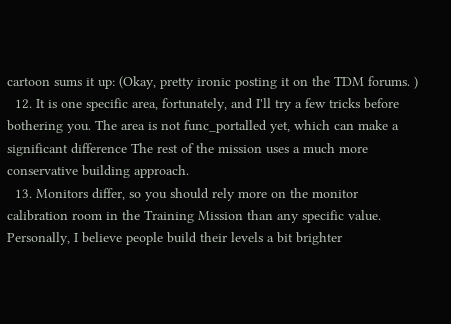cartoon sums it up: (Okay, pretty ironic posting it on the TDM forums. )
  12. It is one specific area, fortunately, and I'll try a few tricks before bothering you. The area is not func_portalled yet, which can make a significant difference The rest of the mission uses a much more conservative building approach.
  13. Monitors differ, so you should rely more on the monitor calibration room in the Training Mission than any specific value. Personally, I believe people build their levels a bit brighter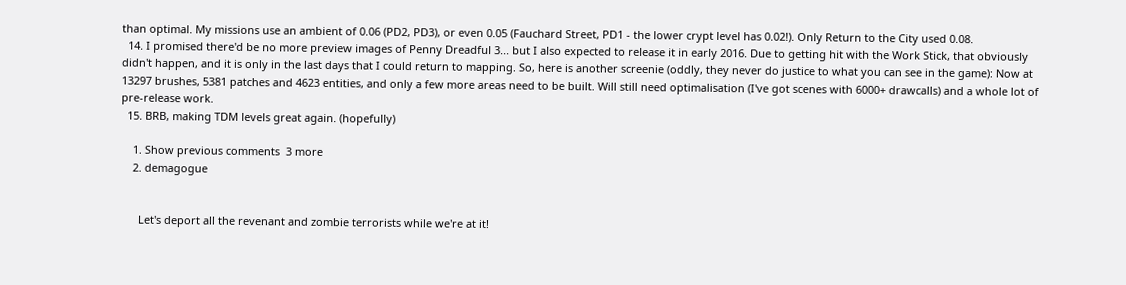than optimal. My missions use an ambient of 0.06 (PD2, PD3), or even 0.05 (Fauchard Street, PD1 - the lower crypt level has 0.02!). Only Return to the City used 0.08.
  14. I promised there'd be no more preview images of Penny Dreadful 3... but I also expected to release it in early 2016. Due to getting hit with the Work Stick, that obviously didn't happen, and it is only in the last days that I could return to mapping. So, here is another screenie (oddly, they never do justice to what you can see in the game): Now at 13297 brushes, 5381 patches and 4623 entities, and only a few more areas need to be built. Will still need optimalisation (I've got scenes with 6000+ drawcalls) and a whole lot of pre-release work.
  15. BRB, making TDM levels great again. (hopefully)

    1. Show previous comments  3 more
    2. demagogue


      Let's deport all the revenant and zombie terrorists while we're at it!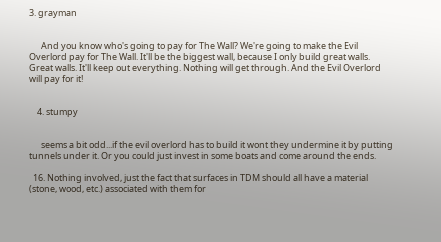3. grayman


      And you know who's going to pay for The Wall? We're going to make the Evil Overlord pay for The Wall. It'll be the biggest wall, because I only build great walls. Great walls. It'll keep out everything. Nothing will get through. And the Evil Overlord will pay for it!


    4. stumpy


      seems a bit odd...if the evil overlord has to build it wont they undermine it by putting tunnels under it. Or you could just invest in some boats and come around the ends.

  16. Nothing involved, just the fact that surfaces in TDM should all have a material (stone, wood, etc.) associated with them for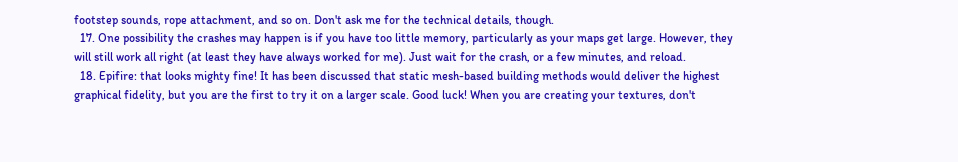footstep sounds, rope attachment, and so on. Don't ask me for the technical details, though.
  17. One possibility the crashes may happen is if you have too little memory, particularly as your maps get large. However, they will still work all right (at least they have always worked for me). Just wait for the crash, or a few minutes, and reload.
  18. Epifire: that looks mighty fine! It has been discussed that static mesh-based building methods would deliver the highest graphical fidelity, but you are the first to try it on a larger scale. Good luck! When you are creating your textures, don't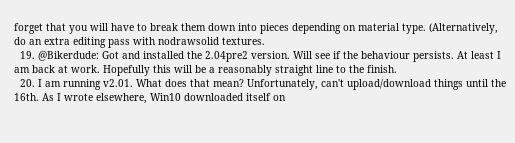forget that you will have to break them down into pieces depending on material type. (Alternatively, do an extra editing pass with nodrawsolid textures.
  19. @Bikerdude: Got and installed the 2.04pre2 version. Will see if the behaviour persists. At least I am back at work. Hopefully this will be a reasonably straight line to the finish.
  20. I am running v2.01. What does that mean? Unfortunately, can't upload/download things until the 16th. As I wrote elsewhere, Win10 downloaded itself on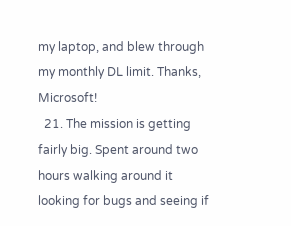my laptop, and blew through my monthly DL limit. Thanks, Microsoft!
  21. The mission is getting fairly big. Spent around two hours walking around it looking for bugs and seeing if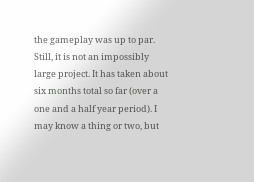the gameplay was up to par. Still, it is not an impossibly large project. It has taken about six months total so far (over a one and a half year period). I may know a thing or two, but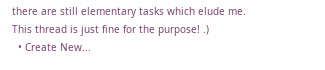there are still elementary tasks which elude me. This thread is just fine for the purpose! .)
  • Create New...